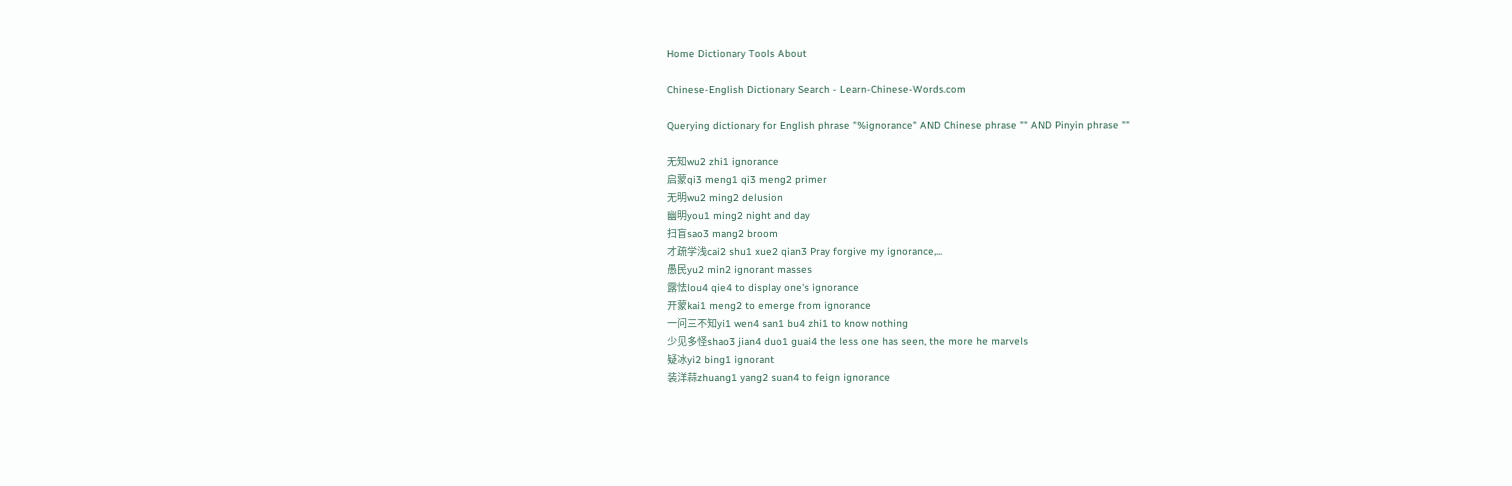Home Dictionary Tools About

Chinese-English Dictionary Search - Learn-Chinese-Words.com

Querying dictionary for English phrase "%ignorance" AND Chinese phrase "" AND Pinyin phrase ""

无知wu2 zhi1 ignorance
启蒙qi3 meng1 qi3 meng2 primer
无明wu2 ming2 delusion
幽明you1 ming2 night and day
扫盲sao3 mang2 broom
才疏学浅cai2 shu1 xue2 qian3 Pray forgive my ignorance,...
愚民yu2 min2 ignorant masses
露怯lou4 qie4 to display one's ignorance
开蒙kai1 meng2 to emerge from ignorance
一问三不知yi1 wen4 san1 bu4 zhi1 to know nothing
少见多怪shao3 jian4 duo1 guai4 the less one has seen, the more he marvels
疑冰yi2 bing1 ignorant
装洋蒜zhuang1 yang2 suan4 to feign ignorance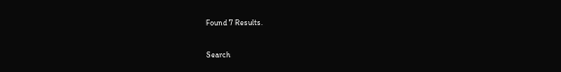Found 7 Results.

Search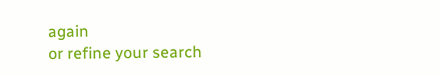again
or refine your search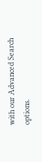with our Advanced Search options.